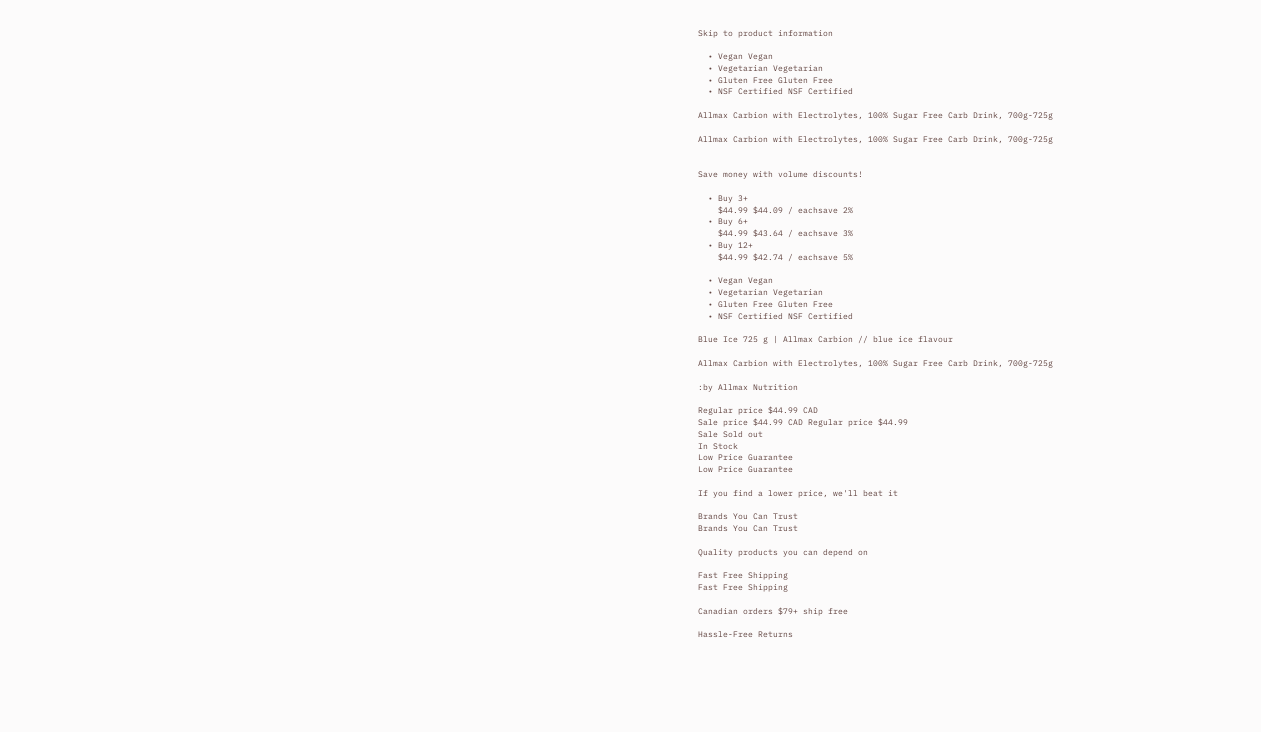Skip to product information

  • Vegan Vegan
  • Vegetarian Vegetarian
  • Gluten Free Gluten Free
  • NSF Certified NSF Certified

Allmax Carbion with Electrolytes, 100% Sugar Free Carb Drink, 700g-725g

Allmax Carbion with Electrolytes, 100% Sugar Free Carb Drink, 700g-725g


Save money with volume discounts!

  • Buy 3+
    $44.99 $44.09 / eachsave 2%
  • Buy 6+
    $44.99 $43.64 / eachsave 3%
  • Buy 12+
    $44.99 $42.74 / eachsave 5%

  • Vegan Vegan
  • Vegetarian Vegetarian
  • Gluten Free Gluten Free
  • NSF Certified NSF Certified

Blue Ice 725 g | Allmax Carbion // blue ice flavour

Allmax Carbion with Electrolytes, 100% Sugar Free Carb Drink, 700g-725g

:by Allmax Nutrition

Regular price $44.99 CAD
Sale price $44.99 CAD Regular price $44.99
Sale Sold out
In Stock
Low Price Guarantee
Low Price Guarantee

If you find a lower price, we'll beat it

Brands You Can Trust
Brands You Can Trust

Quality products you can depend on

Fast Free Shipping
Fast Free Shipping

Canadian orders $79+ ship free

Hassle-Free Returns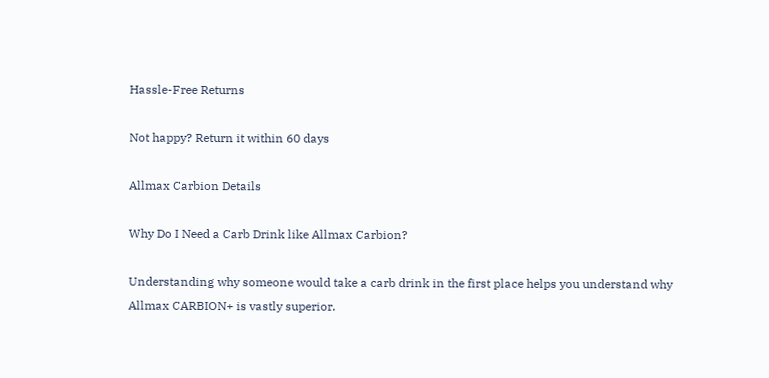Hassle-Free Returns

Not happy? Return it within 60 days

Allmax Carbion Details

Why Do I Need a Carb Drink like Allmax Carbion?

Understanding why someone would take a carb drink in the first place helps you understand why Allmax CARBION+ is vastly superior.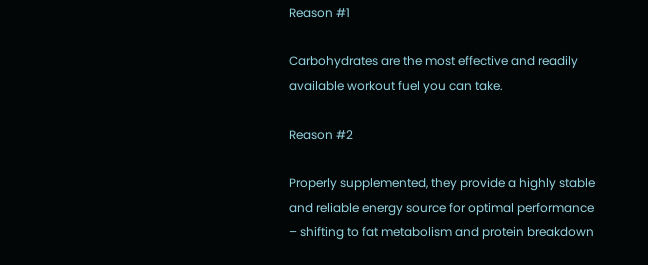Reason #1

Carbohydrates are the most effective and readily available workout fuel you can take.

Reason #2

Properly supplemented, they provide a highly stable and reliable energy source for optimal performance – shifting to fat metabolism and protein breakdown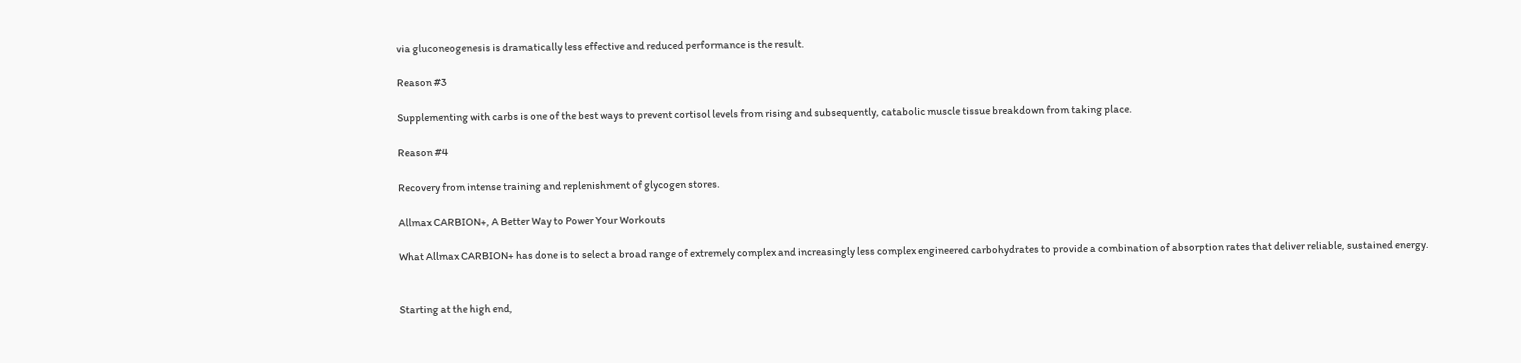via gluconeogenesis is dramatically less effective and reduced performance is the result.

Reason #3

Supplementing with carbs is one of the best ways to prevent cortisol levels from rising and subsequently, catabolic muscle tissue breakdown from taking place.

Reason #4

Recovery from intense training and replenishment of glycogen stores.

Allmax CARBION+, A Better Way to Power Your Workouts

What Allmax CARBION+ has done is to select a broad range of extremely complex and increasingly less complex engineered carbohydrates to provide a combination of absorption rates that deliver reliable, sustained energy.


Starting at the high end,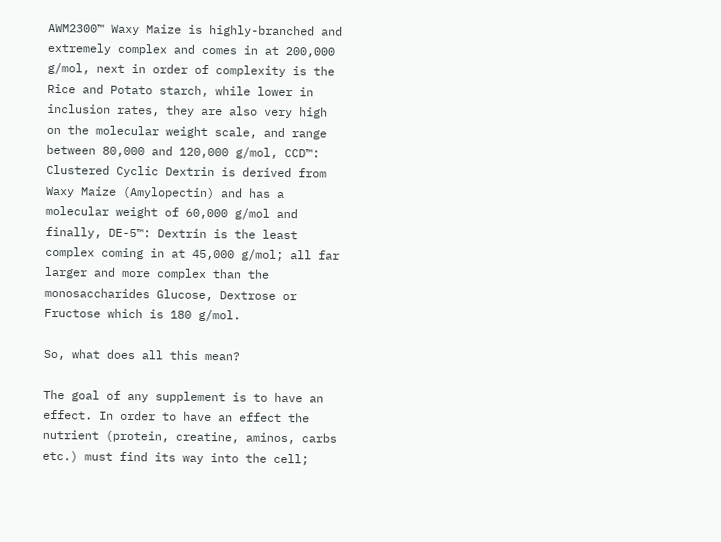AWM2300™ Waxy Maize is highly-branched and extremely complex and comes in at 200,000 g/mol, next in order of complexity is the Rice and Potato starch, while lower in inclusion rates, they are also very high on the molecular weight scale, and range between 80,000 and 120,000 g/mol, CCD™: Clustered Cyclic Dextrin is derived from Waxy Maize (Amylopectin) and has a molecular weight of 60,000 g/mol and finally, DE-5™: Dextrin is the least complex coming in at 45,000 g/mol; all far larger and more complex than the monosaccharides Glucose, Dextrose or Fructose which is 180 g/mol.

So, what does all this mean?

The goal of any supplement is to have an effect. In order to have an effect the nutrient (protein, creatine, aminos, carbs etc.) must find its way into the cell;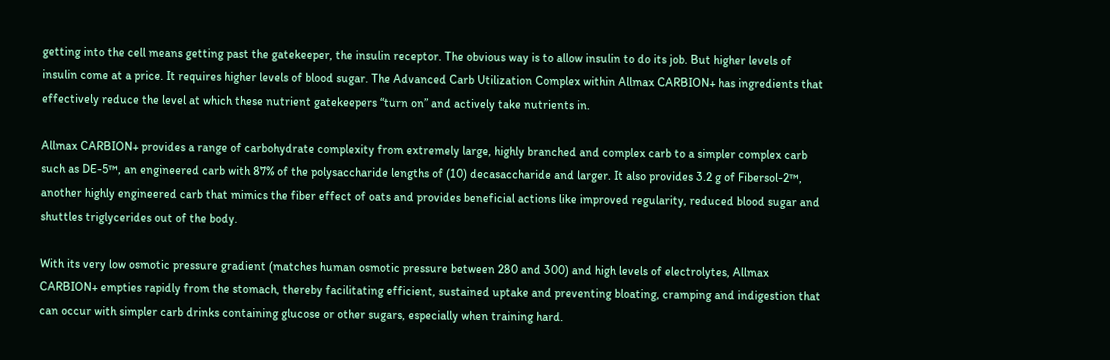getting into the cell means getting past the gatekeeper, the insulin receptor. The obvious way is to allow insulin to do its job. But higher levels of insulin come at a price. It requires higher levels of blood sugar. The Advanced Carb Utilization Complex within Allmax CARBION+ has ingredients that effectively reduce the level at which these nutrient gatekeepers “turn on” and actively take nutrients in.

Allmax CARBION+ provides a range of carbohydrate complexity from extremely large, highly branched and complex carb to a simpler complex carb such as DE-5™, an engineered carb with 87% of the polysaccharide lengths of (10) decasaccharide and larger. It also provides 3.2 g of Fibersol-2™, another highly engineered carb that mimics the fiber effect of oats and provides beneficial actions like improved regularity, reduced blood sugar and shuttles triglycerides out of the body.

With its very low osmotic pressure gradient (matches human osmotic pressure between 280 and 300) and high levels of electrolytes, Allmax CARBION+ empties rapidly from the stomach, thereby facilitating efficient, sustained uptake and preventing bloating, cramping and indigestion that can occur with simpler carb drinks containing glucose or other sugars, especially when training hard.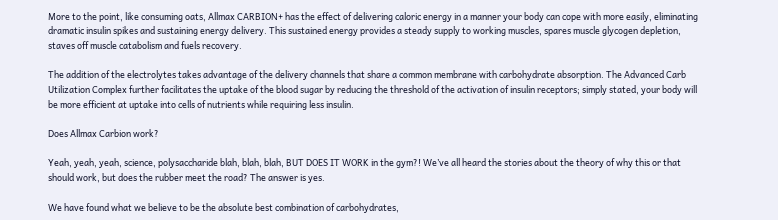More to the point, like consuming oats, Allmax CARBION+ has the effect of delivering caloric energy in a manner your body can cope with more easily, eliminating dramatic insulin spikes and sustaining energy delivery. This sustained energy provides a steady supply to working muscles, spares muscle glycogen depletion, staves off muscle catabolism and fuels recovery.

The addition of the electrolytes takes advantage of the delivery channels that share a common membrane with carbohydrate absorption. The Advanced Carb Utilization Complex further facilitates the uptake of the blood sugar by reducing the threshold of the activation of insulin receptors; simply stated, your body will be more efficient at uptake into cells of nutrients while requiring less insulin.

Does Allmax Carbion work?

Yeah, yeah, yeah, science, polysaccharide blah, blah, blah, BUT DOES IT WORK in the gym?! We’ve all heard the stories about the theory of why this or that should work, but does the rubber meet the road? The answer is yes.

We have found what we believe to be the absolute best combination of carbohydrates,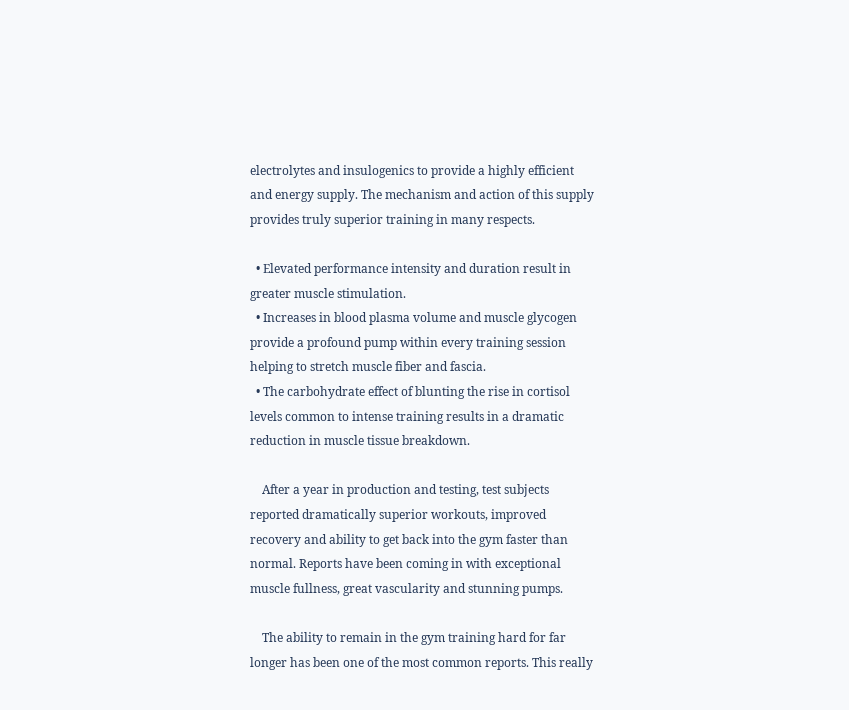electrolytes and insulogenics to provide a highly efficient and energy supply. The mechanism and action of this supply provides truly superior training in many respects.

  • Elevated performance intensity and duration result in greater muscle stimulation.
  • Increases in blood plasma volume and muscle glycogen provide a profound pump within every training session helping to stretch muscle fiber and fascia.
  • The carbohydrate effect of blunting the rise in cortisol levels common to intense training results in a dramatic reduction in muscle tissue breakdown.

    After a year in production and testing, test subjects reported dramatically superior workouts, improved recovery and ability to get back into the gym faster than normal. Reports have been coming in with exceptional muscle fullness, great vascularity and stunning pumps.

    The ability to remain in the gym training hard for far longer has been one of the most common reports. This really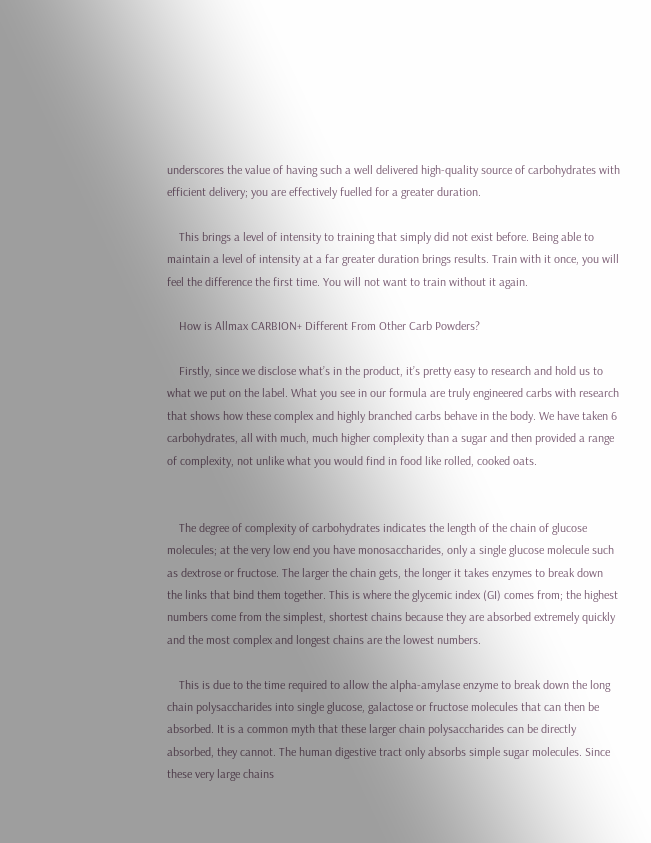underscores the value of having such a well delivered high-quality source of carbohydrates with efficient delivery; you are effectively fuelled for a greater duration.

    This brings a level of intensity to training that simply did not exist before. Being able to maintain a level of intensity at a far greater duration brings results. Train with it once, you will feel the difference the first time. You will not want to train without it again.

    How is Allmax CARBION+ Different From Other Carb Powders?

    Firstly, since we disclose what’s in the product, it’s pretty easy to research and hold us to what we put on the label. What you see in our formula are truly engineered carbs with research that shows how these complex and highly branched carbs behave in the body. We have taken 6 carbohydrates, all with much, much higher complexity than a sugar and then provided a range of complexity, not unlike what you would find in food like rolled, cooked oats.


    The degree of complexity of carbohydrates indicates the length of the chain of glucose molecules; at the very low end you have monosaccharides, only a single glucose molecule such as dextrose or fructose. The larger the chain gets, the longer it takes enzymes to break down the links that bind them together. This is where the glycemic index (GI) comes from; the highest numbers come from the simplest, shortest chains because they are absorbed extremely quickly and the most complex and longest chains are the lowest numbers.

    This is due to the time required to allow the alpha-amylase enzyme to break down the long chain polysaccharides into single glucose, galactose or fructose molecules that can then be absorbed. It is a common myth that these larger chain polysaccharides can be directly absorbed, they cannot. The human digestive tract only absorbs simple sugar molecules. Since these very large chains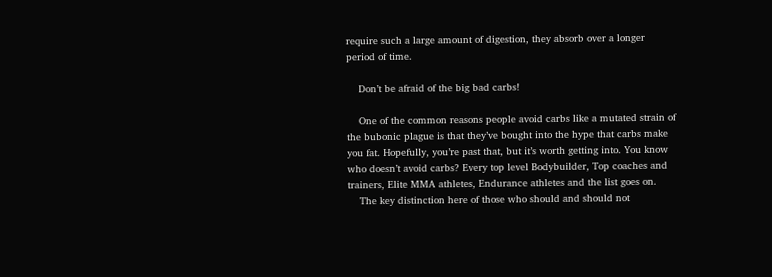require such a large amount of digestion, they absorb over a longer period of time.

    Don’t be afraid of the big bad carbs!

    One of the common reasons people avoid carbs like a mutated strain of the bubonic plague is that they’ve bought into the hype that carbs make you fat. Hopefully, you’re past that, but it’s worth getting into. You know who doesn’t avoid carbs? Every top level Bodybuilder, Top coaches and trainers, Elite MMA athletes, Endurance athletes and the list goes on.
    The key distinction here of those who should and should not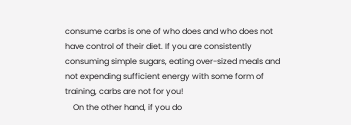consume carbs is one of who does and who does not have control of their diet. If you are consistently consuming simple sugars, eating over-sized meals and not expending sufficient energy with some form of training, carbs are not for you!
    On the other hand, if you do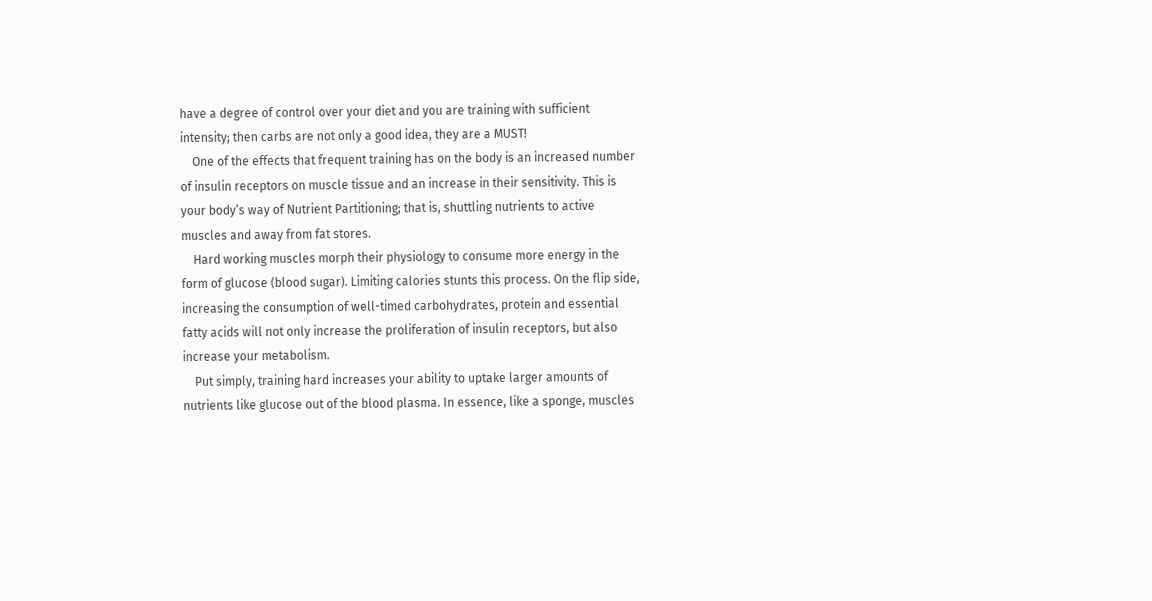have a degree of control over your diet and you are training with sufficient intensity; then carbs are not only a good idea, they are a MUST!
    One of the effects that frequent training has on the body is an increased number of insulin receptors on muscle tissue and an increase in their sensitivity. This is your body’s way of Nutrient Partitioning; that is, shuttling nutrients to active muscles and away from fat stores.
    Hard working muscles morph their physiology to consume more energy in the form of glucose (blood sugar). Limiting calories stunts this process. On the flip side, increasing the consumption of well-timed carbohydrates, protein and essential fatty acids will not only increase the proliferation of insulin receptors, but also increase your metabolism.
    Put simply, training hard increases your ability to uptake larger amounts of nutrients like glucose out of the blood plasma. In essence, like a sponge, muscles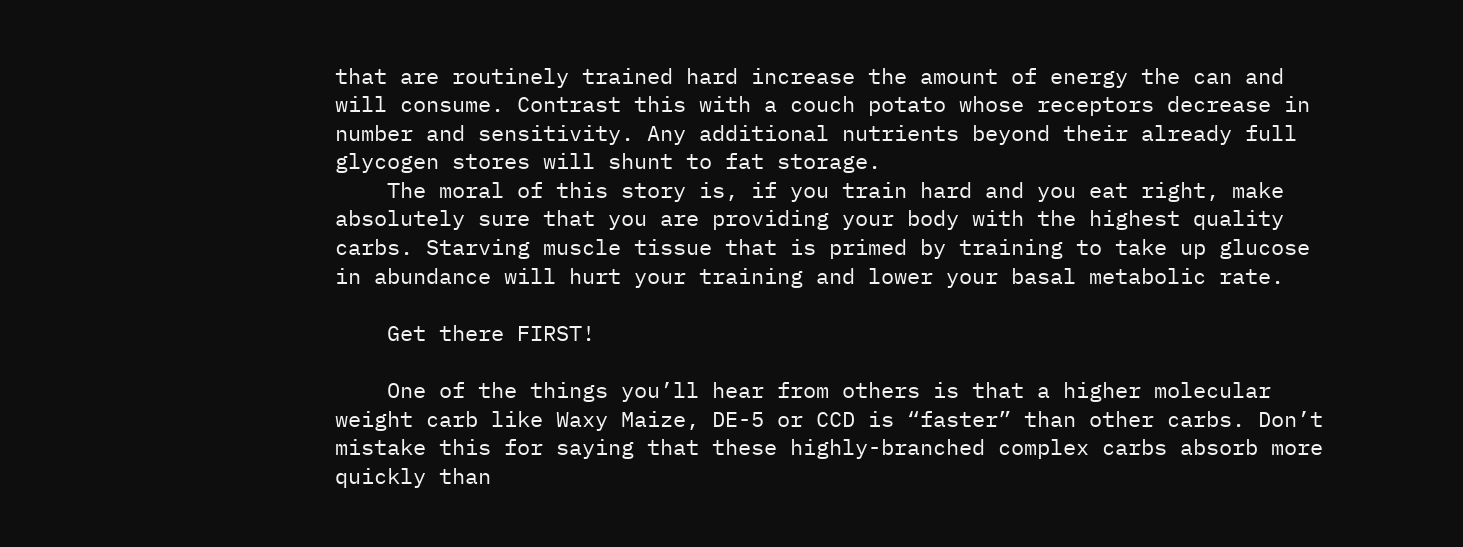that are routinely trained hard increase the amount of energy the can and will consume. Contrast this with a couch potato whose receptors decrease in number and sensitivity. Any additional nutrients beyond their already full glycogen stores will shunt to fat storage.
    The moral of this story is, if you train hard and you eat right, make absolutely sure that you are providing your body with the highest quality carbs. Starving muscle tissue that is primed by training to take up glucose in abundance will hurt your training and lower your basal metabolic rate.

    Get there FIRST!

    One of the things you’ll hear from others is that a higher molecular weight carb like Waxy Maize, DE-5 or CCD is “faster” than other carbs. Don’t mistake this for saying that these highly-branched complex carbs absorb more quickly than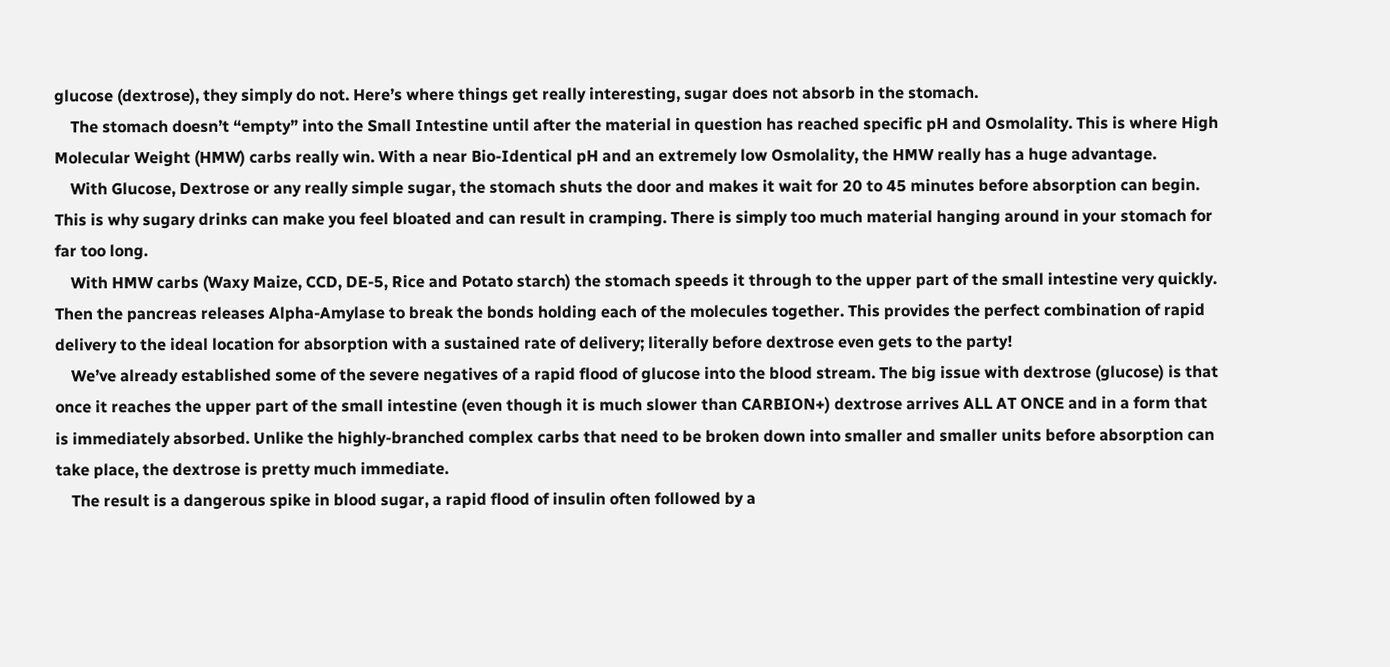glucose (dextrose), they simply do not. Here’s where things get really interesting, sugar does not absorb in the stomach.
    The stomach doesn’t “empty” into the Small Intestine until after the material in question has reached specific pH and Osmolality. This is where High Molecular Weight (HMW) carbs really win. With a near Bio-Identical pH and an extremely low Osmolality, the HMW really has a huge advantage.
    With Glucose, Dextrose or any really simple sugar, the stomach shuts the door and makes it wait for 20 to 45 minutes before absorption can begin. This is why sugary drinks can make you feel bloated and can result in cramping. There is simply too much material hanging around in your stomach for far too long.
    With HMW carbs (Waxy Maize, CCD, DE-5, Rice and Potato starch) the stomach speeds it through to the upper part of the small intestine very quickly. Then the pancreas releases Alpha-Amylase to break the bonds holding each of the molecules together. This provides the perfect combination of rapid delivery to the ideal location for absorption with a sustained rate of delivery; literally before dextrose even gets to the party!
    We’ve already established some of the severe negatives of a rapid flood of glucose into the blood stream. The big issue with dextrose (glucose) is that once it reaches the upper part of the small intestine (even though it is much slower than CARBION+) dextrose arrives ALL AT ONCE and in a form that is immediately absorbed. Unlike the highly-branched complex carbs that need to be broken down into smaller and smaller units before absorption can take place, the dextrose is pretty much immediate.
    The result is a dangerous spike in blood sugar, a rapid flood of insulin often followed by a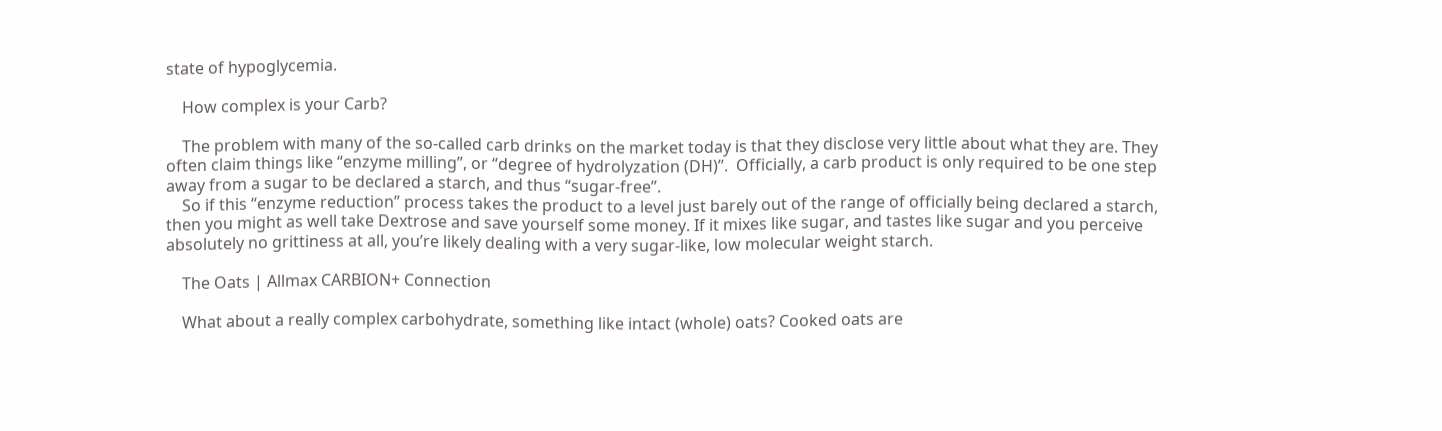state of hypoglycemia.

    How complex is your Carb?

    The problem with many of the so-called carb drinks on the market today is that they disclose very little about what they are. They often claim things like “enzyme milling”, or “degree of hydrolyzation (DH)”.  Officially, a carb product is only required to be one step away from a sugar to be declared a starch, and thus “sugar-free”.
    So if this “enzyme reduction” process takes the product to a level just barely out of the range of officially being declared a starch, then you might as well take Dextrose and save yourself some money. If it mixes like sugar, and tastes like sugar and you perceive absolutely no grittiness at all, you’re likely dealing with a very sugar-like, low molecular weight starch.

    The Oats | Allmax CARBION+ Connection

    What about a really complex carbohydrate, something like intact (whole) oats? Cooked oats are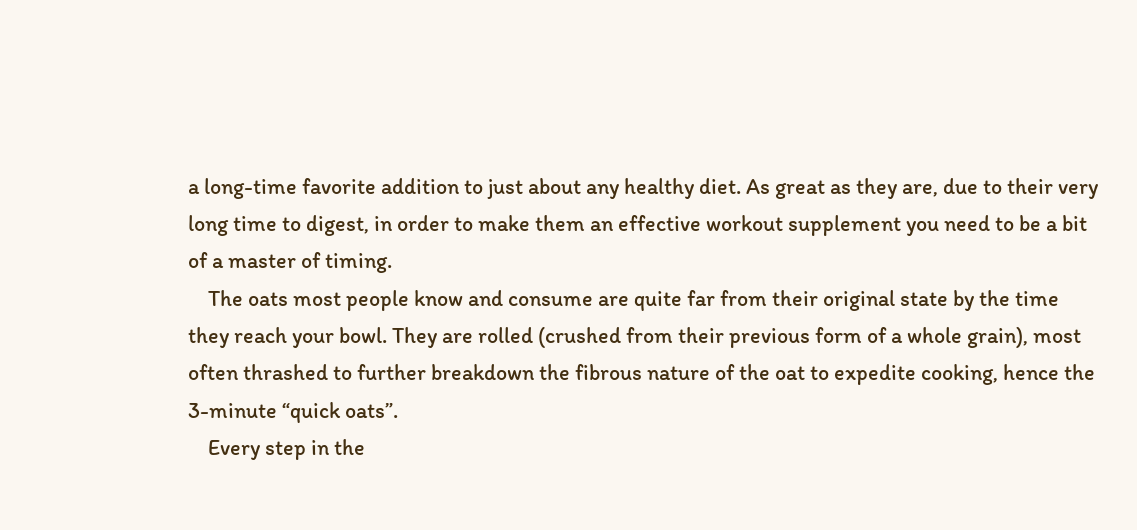a long-time favorite addition to just about any healthy diet. As great as they are, due to their very long time to digest, in order to make them an effective workout supplement you need to be a bit of a master of timing.
    The oats most people know and consume are quite far from their original state by the time they reach your bowl. They are rolled (crushed from their previous form of a whole grain), most often thrashed to further breakdown the fibrous nature of the oat to expedite cooking, hence the 3-minute “quick oats”.
    Every step in the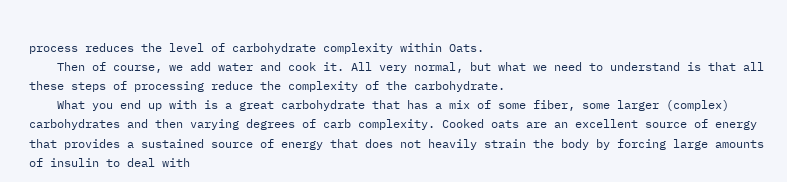process reduces the level of carbohydrate complexity within Oats.
    Then of course, we add water and cook it. All very normal, but what we need to understand is that all these steps of processing reduce the complexity of the carbohydrate.
    What you end up with is a great carbohydrate that has a mix of some fiber, some larger (complex) carbohydrates and then varying degrees of carb complexity. Cooked oats are an excellent source of energy that provides a sustained source of energy that does not heavily strain the body by forcing large amounts of insulin to deal with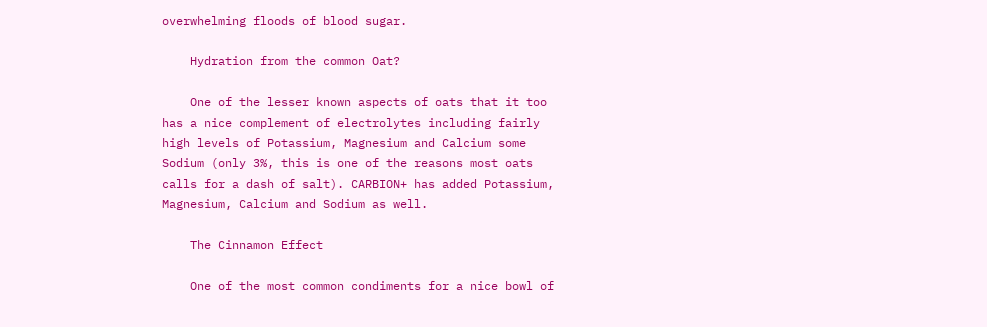overwhelming floods of blood sugar.

    Hydration from the common Oat?

    One of the lesser known aspects of oats that it too has a nice complement of electrolytes including fairly high levels of Potassium, Magnesium and Calcium some Sodium (only 3%, this is one of the reasons most oats calls for a dash of salt). CARBION+ has added Potassium, Magnesium, Calcium and Sodium as well.

    The Cinnamon Effect

    One of the most common condiments for a nice bowl of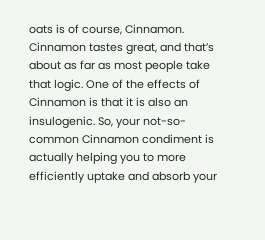oats is of course, Cinnamon. Cinnamon tastes great, and that’s about as far as most people take that logic. One of the effects of Cinnamon is that it is also an insulogenic. So, your not-so-common Cinnamon condiment is actually helping you to more efficiently uptake and absorb your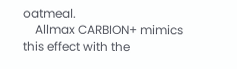oatmeal.
    Allmax CARBION+ mimics this effect with the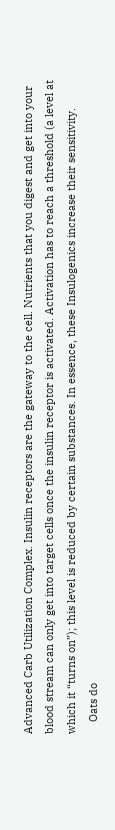Advanced Carb Utilization Complex. Insulin receptors are the gateway to the cell. Nutrients that you digest and get into your blood stream can only get into target cells once the insulin receptor is activated. Activation has to reach a threshold (a level at which it “turns on”); this level is reduced by certain substances. In essence, these Insulogenics increase their sensitivity.
    Oats do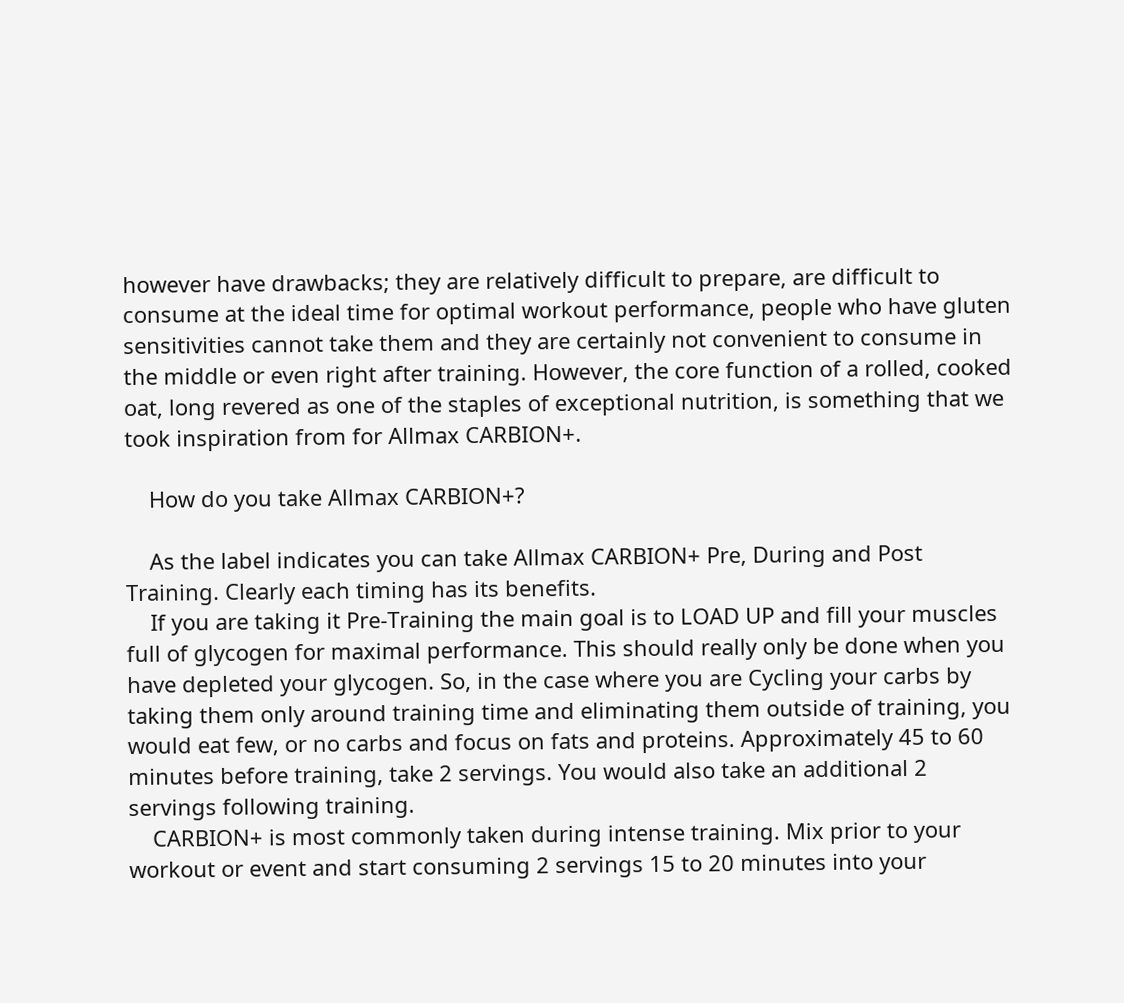however have drawbacks; they are relatively difficult to prepare, are difficult to consume at the ideal time for optimal workout performance, people who have gluten sensitivities cannot take them and they are certainly not convenient to consume in the middle or even right after training. However, the core function of a rolled, cooked oat, long revered as one of the staples of exceptional nutrition, is something that we took inspiration from for Allmax CARBION+.

    How do you take Allmax CARBION+?

    As the label indicates you can take Allmax CARBION+ Pre, During and Post Training. Clearly each timing has its benefits.
    If you are taking it Pre-Training the main goal is to LOAD UP and fill your muscles full of glycogen for maximal performance. This should really only be done when you have depleted your glycogen. So, in the case where you are Cycling your carbs by taking them only around training time and eliminating them outside of training, you would eat few, or no carbs and focus on fats and proteins. Approximately 45 to 60 minutes before training, take 2 servings. You would also take an additional 2 servings following training.
    CARBION+ is most commonly taken during intense training. Mix prior to your workout or event and start consuming 2 servings 15 to 20 minutes into your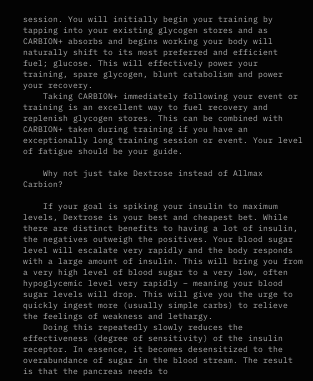session. You will initially begin your training by tapping into your existing glycogen stores and as CARBION+ absorbs and begins working your body will naturally shift to its most preferred and efficient fuel; glucose. This will effectively power your training, spare glycogen, blunt catabolism and power your recovery.
    Taking CARBION+ immediately following your event or training is an excellent way to fuel recovery and replenish glycogen stores. This can be combined with CARBION+ taken during training if you have an exceptionally long training session or event. Your level of fatigue should be your guide.

    Why not just take Dextrose instead of Allmax Carbion?

    If your goal is spiking your insulin to maximum levels, Dextrose is your best and cheapest bet. While there are distinct benefits to having a lot of insulin, the negatives outweigh the positives. Your blood sugar level will escalate very rapidly and the body responds with a large amount of insulin. This will bring you from a very high level of blood sugar to a very low, often hypoglycemic level very rapidly – meaning your blood sugar levels will drop. This will give you the urge to quickly ingest more (usually simple carbs) to relieve the feelings of weakness and lethargy.
    Doing this repeatedly slowly reduces the effectiveness (degree of sensitivity) of the insulin receptor. In essence, it becomes desensitized to the overabundance of sugar in the blood stream. The result is that the pancreas needs to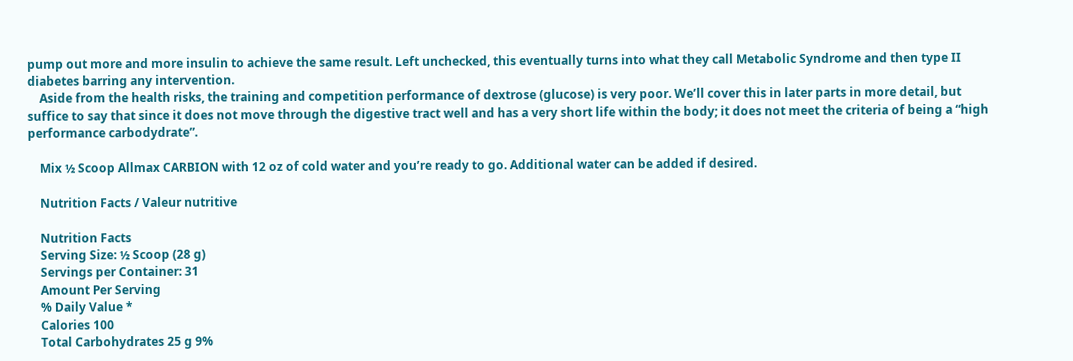pump out more and more insulin to achieve the same result. Left unchecked, this eventually turns into what they call Metabolic Syndrome and then type II diabetes barring any intervention.
    Aside from the health risks, the training and competition performance of dextrose (glucose) is very poor. We’ll cover this in later parts in more detail, but suffice to say that since it does not move through the digestive tract well and has a very short life within the body; it does not meet the criteria of being a “high performance carbodydrate”.

    Mix ½ Scoop Allmax CARBION with 12 oz of cold water and you’re ready to go. Additional water can be added if desired.

    Nutrition Facts / Valeur nutritive

    Nutrition Facts
    Serving Size: ½ Scoop (28 g)
    Servings per Container: 31
    Amount Per Serving
    % Daily Value *
    Calories 100
    Total Carbohydrates 25 g 9%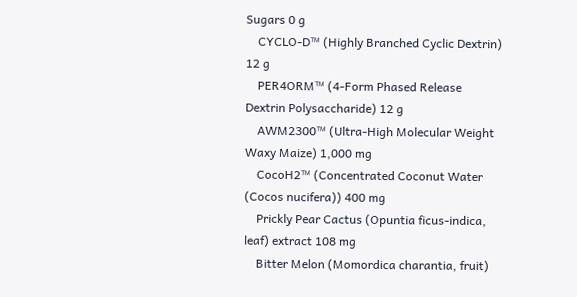Sugars 0 g
    CYCLO-D™ (Highly Branched Cyclic Dextrin) 12 g
    PER4ORM™ (4-Form Phased Release Dextrin Polysaccharide) 12 g
    AWM2300™ (Ultra-High Molecular Weight Waxy Maize) 1,000 mg
    CocoH2™ (Concentrated Coconut Water (Cocos nucifera)) 400 mg
    Prickly Pear Cactus (Opuntia ficus-indica, leaf) extract 108 mg
    Bitter Melon (Momordica charantia, fruit)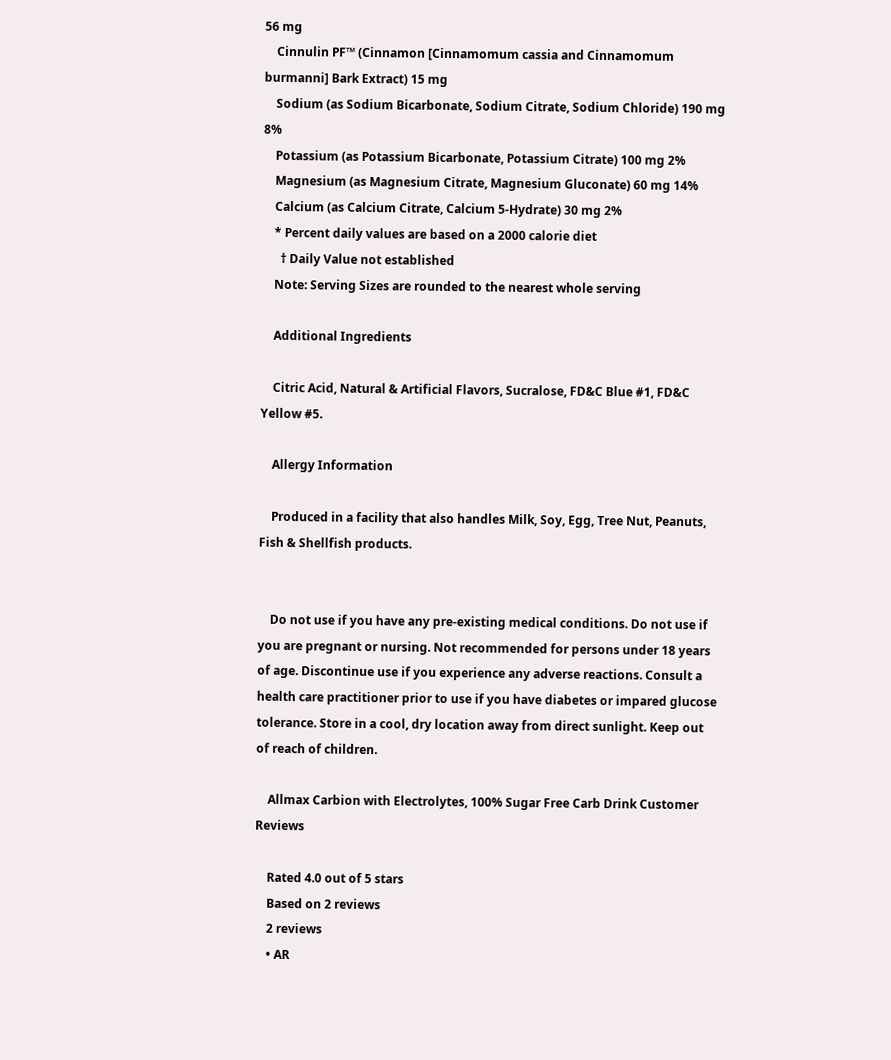56 mg
    Cinnulin PF™ (Cinnamon [Cinnamomum cassia and Cinnamomum burmanni] Bark Extract) 15 mg
    Sodium (as Sodium Bicarbonate, Sodium Citrate, Sodium Chloride) 190 mg 8%
    Potassium (as Potassium Bicarbonate, Potassium Citrate) 100 mg 2%
    Magnesium (as Magnesium Citrate, Magnesium Gluconate) 60 mg 14%
    Calcium (as Calcium Citrate, Calcium 5-Hydrate) 30 mg 2%
    * Percent daily values are based on a 2000 calorie diet
      † Daily Value not established
    Note: Serving Sizes are rounded to the nearest whole serving

    Additional Ingredients

    Citric Acid, Natural & Artificial Flavors, Sucralose, FD&C Blue #1, FD&C Yellow #5.

    Allergy Information

    Produced in a facility that also handles Milk, Soy, Egg, Tree Nut, Peanuts, Fish & Shellfish products.


    Do not use if you have any pre-existing medical conditions. Do not use if you are pregnant or nursing. Not recommended for persons under 18 years of age. Discontinue use if you experience any adverse reactions. Consult a health care practitioner prior to use if you have diabetes or impared glucose tolerance. Store in a cool, dry location away from direct sunlight. Keep out of reach of children.

    Allmax Carbion with Electrolytes, 100% Sugar Free Carb Drink Customer Reviews

    Rated 4.0 out of 5 stars
    Based on 2 reviews
    2 reviews
    • AR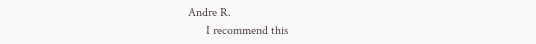Andre R.
      I recommend this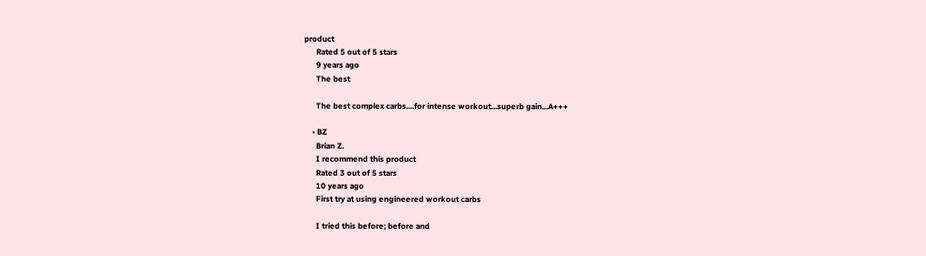product
      Rated 5 out of 5 stars
      9 years ago
      The best

      The best complex carbs....for intense workout...superb gain...A+++

    • BZ
      Brian Z.
      I recommend this product
      Rated 3 out of 5 stars
      10 years ago
      First try at using engineered workout carbs

      I tried this before; before and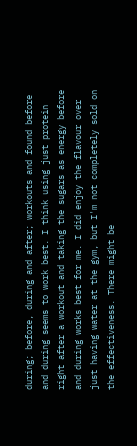during; before, during and after; workouts and found before and during seems to work best. I think using just protein right after a workout and taking the sugars as energy before and during works best for me. I did enjoy the flavour over just having water at the gym, but I'm not completely sold on the effectiveness. There might be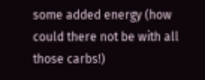some added energy (how could there not be with all those carbs!)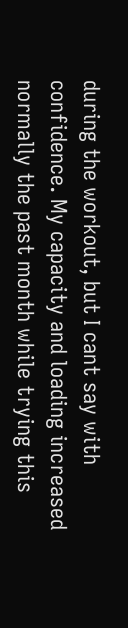during the workout, but I cant say with confidence. My capacity and loading increased normally the past month while trying this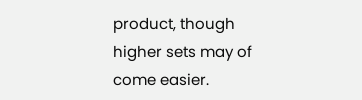product, though higher sets may of come easier.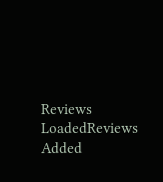Reviews LoadedReviews Added